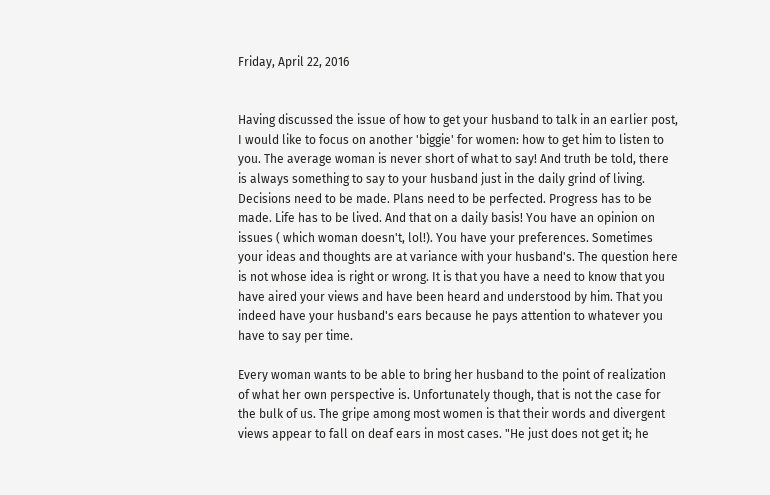Friday, April 22, 2016


Having discussed the issue of how to get your husband to talk in an earlier post, I would like to focus on another 'biggie' for women: how to get him to listen to you. The average woman is never short of what to say! And truth be told, there is always something to say to your husband just in the daily grind of living. Decisions need to be made. Plans need to be perfected. Progress has to be made. Life has to be lived. And that on a daily basis! You have an opinion on issues ( which woman doesn't, lol!). You have your preferences. Sometimes your ideas and thoughts are at variance with your husband's. The question here is not whose idea is right or wrong. It is that you have a need to know that you have aired your views and have been heard and understood by him. That you indeed have your husband's ears because he pays attention to whatever you have to say per time.

Every woman wants to be able to bring her husband to the point of realization of what her own perspective is. Unfortunately though, that is not the case for the bulk of us. The gripe among most women is that their words and divergent views appear to fall on deaf ears in most cases. "He just does not get it; he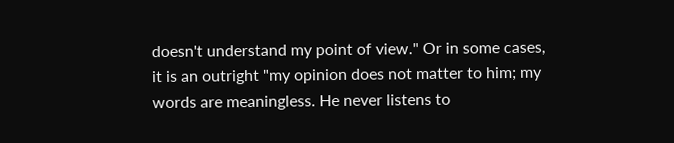doesn't understand my point of view." Or in some cases, it is an outright "my opinion does not matter to him; my words are meaningless. He never listens to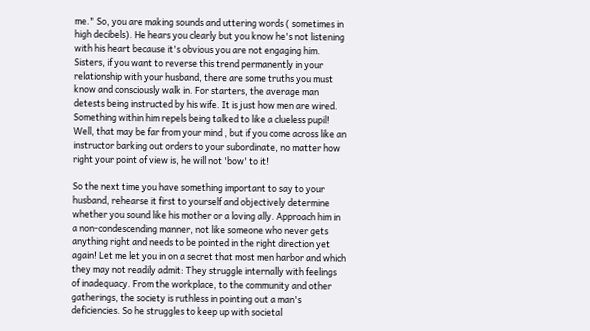me." So, you are making sounds and uttering words ( sometimes in high decibels). He hears you clearly but you know he's not listening with his heart because it's obvious you are not engaging him. Sisters, if you want to reverse this trend permanently in your relationship with your husband, there are some truths you must know and consciously walk in. For starters, the average man detests being instructed by his wife. It is just how men are wired. Something within him repels being talked to like a clueless pupil! Well, that may be far from your mind , but if you come across like an instructor barking out orders to your subordinate, no matter how right your point of view is, he will not 'bow' to it!

So the next time you have something important to say to your husband, rehearse it first to yourself and objectively determine whether you sound like his mother or a loving ally. Approach him in a non-condescending manner, not like someone who never gets anything right and needs to be pointed in the right direction yet again! Let me let you in on a secret that most men harbor and which they may not readily admit: They struggle internally with feelings of inadequacy. From the workplace, to the community and other gatherings, the society is ruthless in pointing out a man's deficiencies. So he struggles to keep up with societal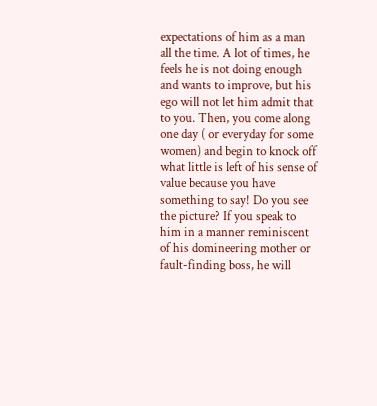expectations of him as a man all the time. A lot of times, he feels he is not doing enough and wants to improve, but his ego will not let him admit that to you. Then, you come along one day ( or everyday for some women) and begin to knock off what little is left of his sense of value because you have something to say! Do you see the picture? If you speak to him in a manner reminiscent of his domineering mother or  fault-finding boss, he will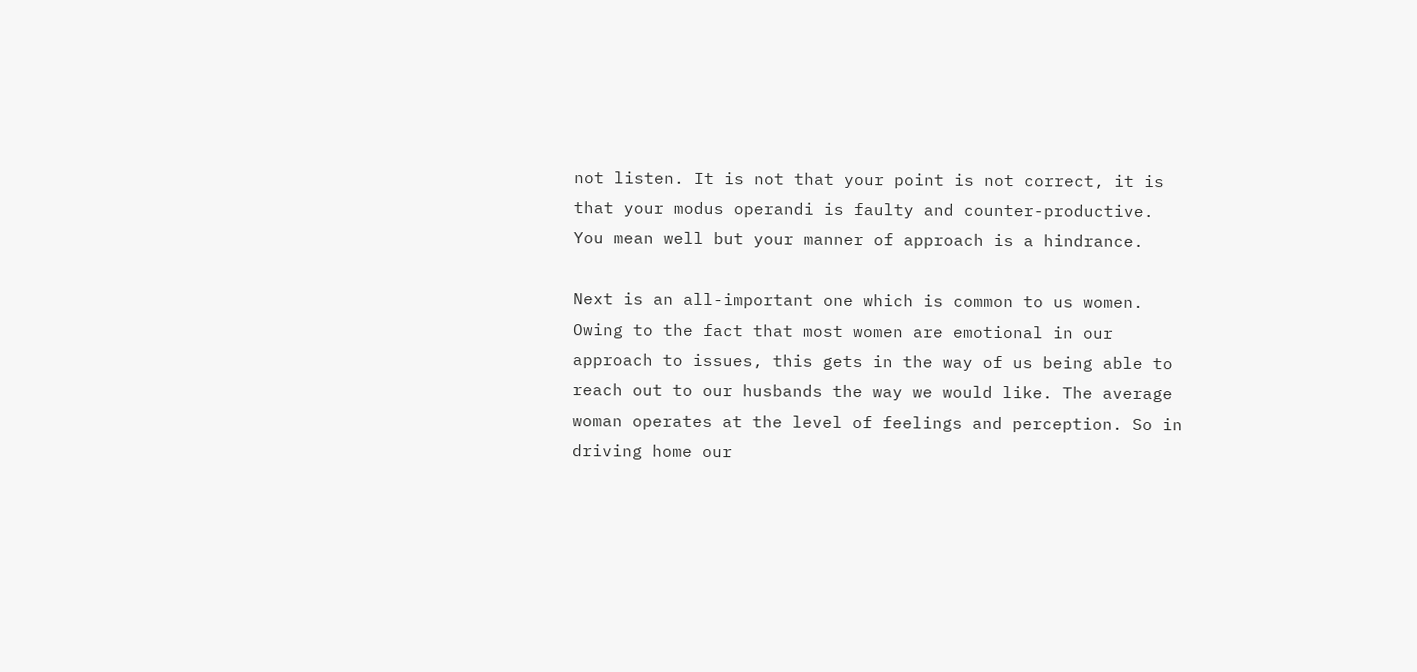not listen. It is not that your point is not correct, it is that your modus operandi is faulty and counter-productive. You mean well but your manner of approach is a hindrance.

Next is an all-important one which is common to us women. Owing to the fact that most women are emotional in our approach to issues, this gets in the way of us being able to reach out to our husbands the way we would like. The average woman operates at the level of feelings and perception. So in driving home our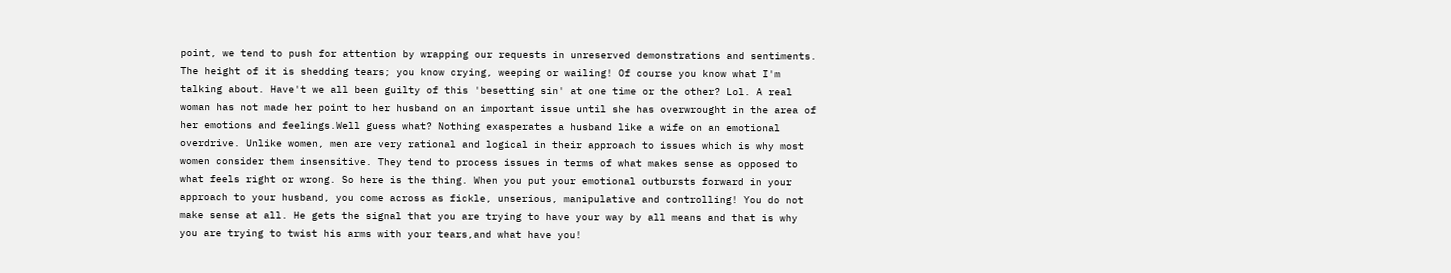point, we tend to push for attention by wrapping our requests in unreserved demonstrations and sentiments. The height of it is shedding tears; you know crying, weeping or wailing! Of course you know what I'm talking about. Have't we all been guilty of this 'besetting sin' at one time or the other? Lol. A real woman has not made her point to her husband on an important issue until she has overwrought in the area of her emotions and feelings.Well guess what? Nothing exasperates a husband like a wife on an emotional overdrive. Unlike women, men are very rational and logical in their approach to issues which is why most women consider them insensitive. They tend to process issues in terms of what makes sense as opposed to what feels right or wrong. So here is the thing. When you put your emotional outbursts forward in your approach to your husband, you come across as fickle, unserious, manipulative and controlling! You do not make sense at all. He gets the signal that you are trying to have your way by all means and that is why you are trying to twist his arms with your tears,and what have you!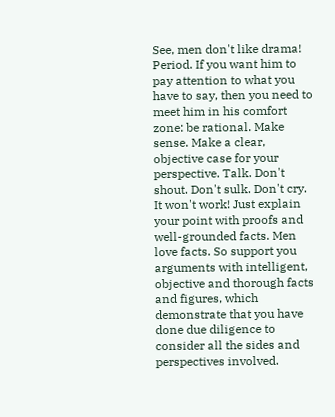See, men don't like drama! Period. If you want him to pay attention to what you have to say, then you need to meet him in his comfort zone: be rational. Make sense. Make a clear, objective case for your perspective. Talk. Don't shout. Don't sulk. Don't cry. It won't work! Just explain your point with proofs and well-grounded facts. Men love facts. So support you arguments with intelligent, objective and thorough facts and figures, which demonstrate that you have done due diligence to consider all the sides and perspectives involved.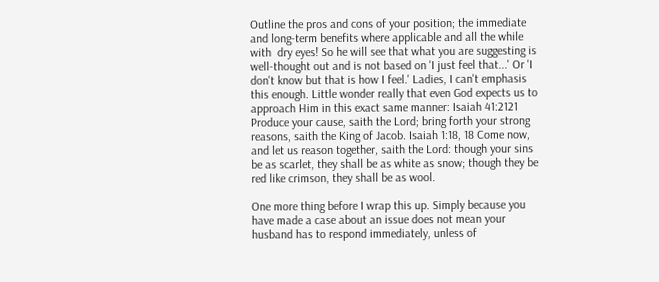Outline the pros and cons of your position; the immediate and long-term benefits where applicable and all the while with  dry eyes! So he will see that what you are suggesting is well-thought out and is not based on 'I just feel that...' Or 'I don't know but that is how I feel.' Ladies, I can't emphasis this enough. Little wonder really that even God expects us to approach Him in this exact same manner: Isaiah 41:2121 Produce your cause, saith the Lord; bring forth your strong reasons, saith the King of Jacob. Isaiah 1:18, 18 Come now, and let us reason together, saith the Lord: though your sins be as scarlet, they shall be as white as snow; though they be red like crimson, they shall be as wool.

One more thing before I wrap this up. Simply because you have made a case about an issue does not mean your husband has to respond immediately, unless of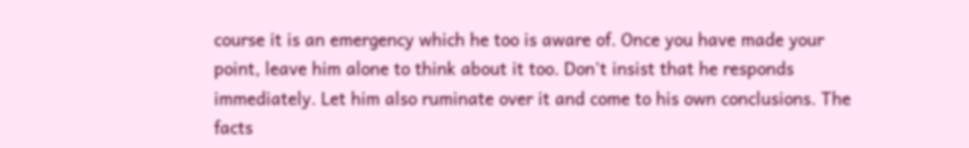course it is an emergency which he too is aware of. Once you have made your point, leave him alone to think about it too. Don't insist that he responds immediately. Let him also ruminate over it and come to his own conclusions. The facts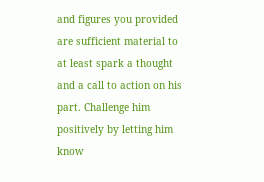and figures you provided are sufficient material to at least spark a thought and a call to action on his part. Challenge him positively by letting him know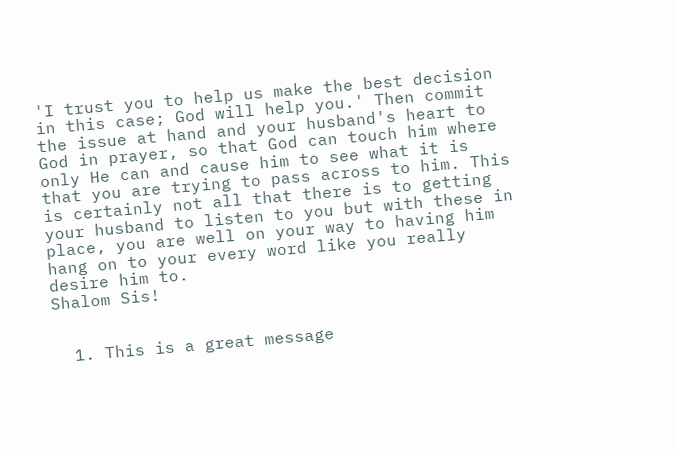'I trust you to help us make the best decision in this case; God will help you.' Then commit the issue at hand and your husband's heart to God in prayer, so that God can touch him where only He can and cause him to see what it is that you are trying to pass across to him. This is certainly not all that there is to getting your husband to listen to you but with these in place, you are well on your way to having him hang on to your every word like you really desire him to.
Shalom Sis!


  1. This is a great message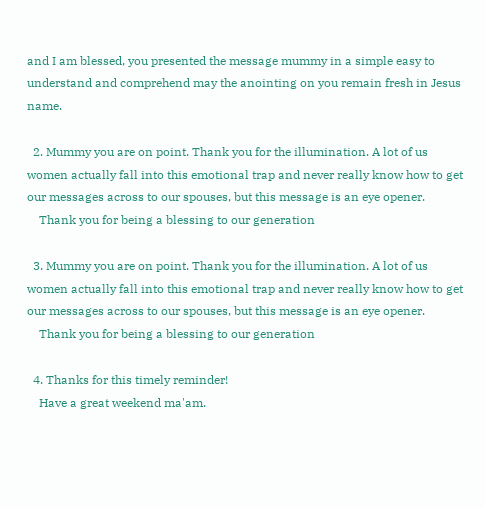and I am blessed, you presented the message mummy in a simple easy to understand and comprehend may the anointing on you remain fresh in Jesus name.

  2. Mummy you are on point. Thank you for the illumination. A lot of us women actually fall into this emotional trap and never really know how to get our messages across to our spouses, but this message is an eye opener.
    Thank you for being a blessing to our generation

  3. Mummy you are on point. Thank you for the illumination. A lot of us women actually fall into this emotional trap and never really know how to get our messages across to our spouses, but this message is an eye opener.
    Thank you for being a blessing to our generation

  4. Thanks for this timely reminder!
    Have a great weekend ma'am.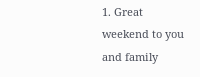1. Great weekend to you and family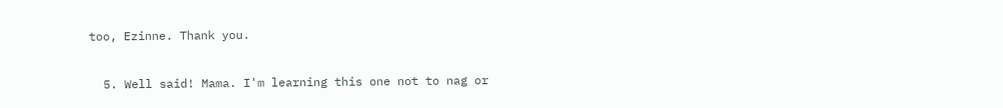too, Ezinne. Thank you.

  5. Well said! Mama. I'm learning this one not to nag or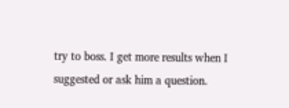try to boss. I get more results when I suggested or ask him a question.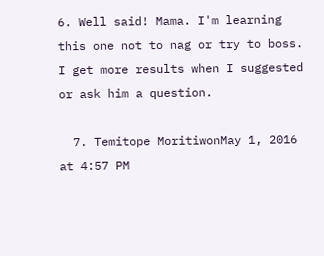6. Well said! Mama. I'm learning this one not to nag or try to boss. I get more results when I suggested or ask him a question.

  7. Temitope MoritiwonMay 1, 2016 at 4:57 PM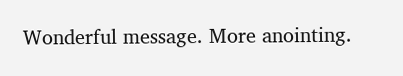Wonderful message. More anointing.